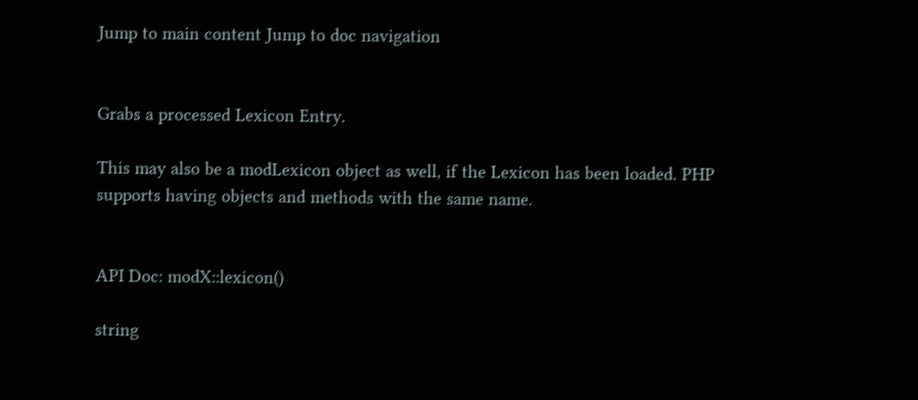Jump to main content Jump to doc navigation


Grabs a processed Lexicon Entry.

This may also be a modLexicon object as well, if the Lexicon has been loaded. PHP supports having objects and methods with the same name.


API Doc: modX::lexicon()

string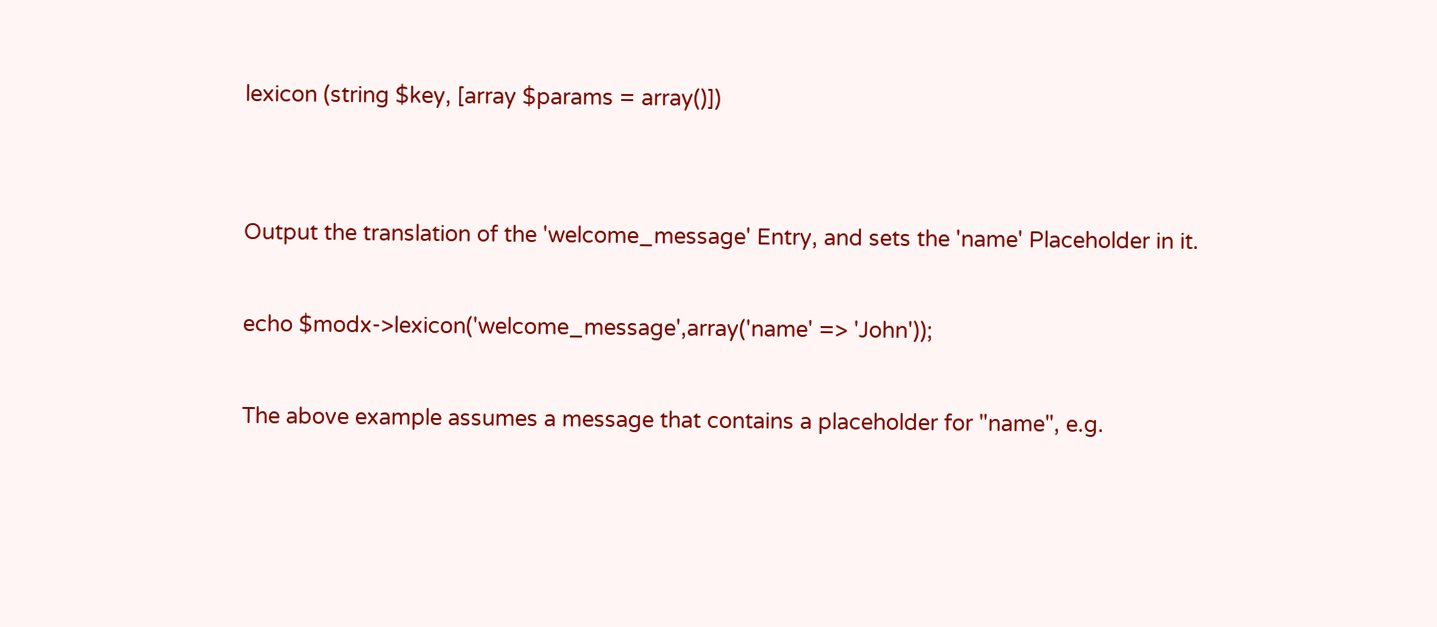lexicon (string $key, [array $params = array()])


Output the translation of the 'welcome_message' Entry, and sets the 'name' Placeholder in it.

echo $modx->lexicon('welcome_message',array('name' => 'John'));

The above example assumes a message that contains a placeholder for "name", e.g.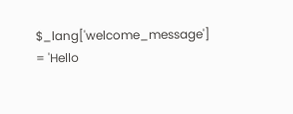$_lang['welcome_message'] = 'Hello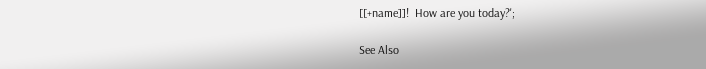[[+name]]!  How are you today?';

See Also